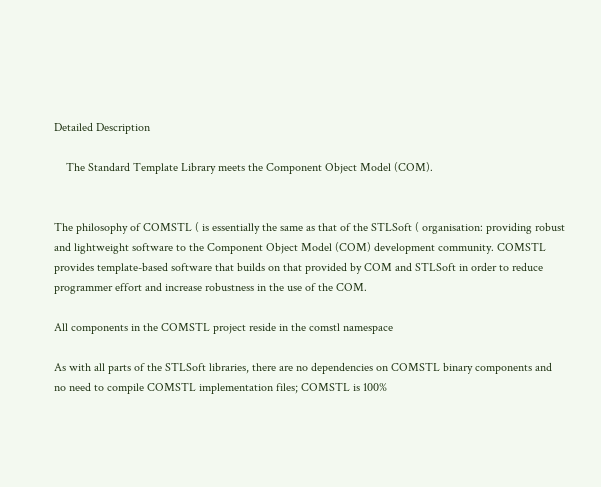Detailed Description

    The Standard Template Library meets the Component Object Model (COM).


The philosophy of COMSTL ( is essentially the same as that of the STLSoft ( organisation: providing robust and lightweight software to the Component Object Model (COM) development community. COMSTL provides template-based software that builds on that provided by COM and STLSoft in order to reduce programmer effort and increase robustness in the use of the COM.

All components in the COMSTL project reside in the comstl namespace

As with all parts of the STLSoft libraries, there are no dependencies on COMSTL binary components and no need to compile COMSTL implementation files; COMSTL is 100%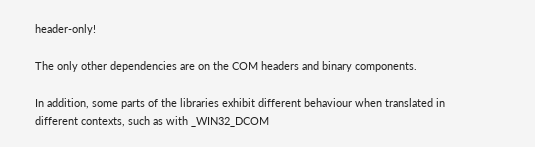header-only!

The only other dependencies are on the COM headers and binary components.

In addition, some parts of the libraries exhibit different behaviour when translated in different contexts, such as with _WIN32_DCOM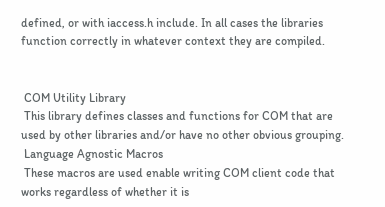defined, or with iaccess.h include. In all cases the libraries function correctly in whatever context they are compiled.


 COM Utility Library
 This library defines classes and functions for COM that are used by other libraries and/or have no other obvious grouping.
 Language Agnostic Macros
 These macros are used enable writing COM client code that works regardless of whether it is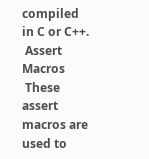compiled in C or C++.
 Assert Macros
 These assert macros are used to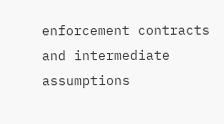enforcement contracts and intermediate assumptions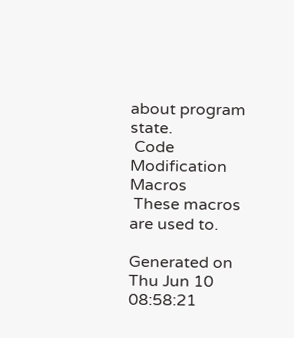about program state.
 Code Modification Macros
 These macros are used to.

Generated on Thu Jun 10 08:58:21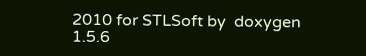2010 for STLSoft by  doxygen 1.5.6